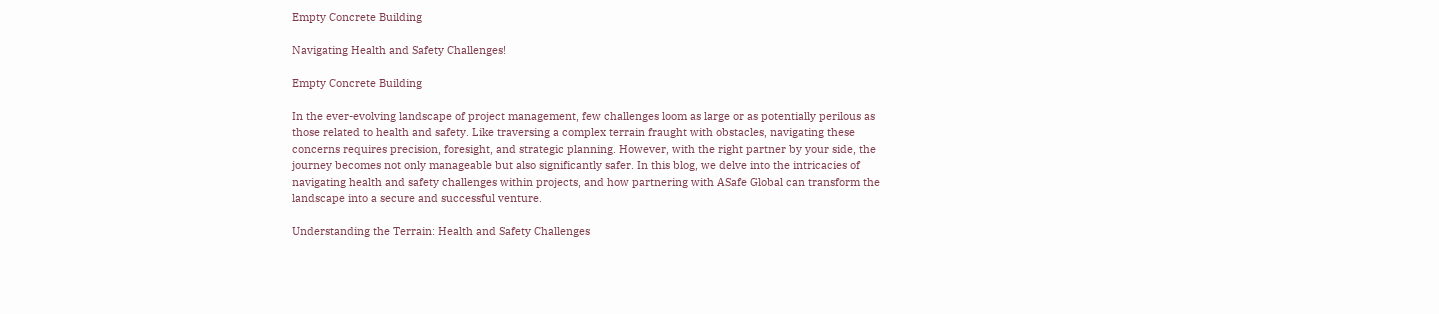Empty Concrete Building

Navigating Health and Safety Challenges!

Empty Concrete Building

In the ever-evolving landscape of project management, few challenges loom as large or as potentially perilous as those related to health and safety. Like traversing a complex terrain fraught with obstacles, navigating these concerns requires precision, foresight, and strategic planning. However, with the right partner by your side, the journey becomes not only manageable but also significantly safer. In this blog, we delve into the intricacies of navigating health and safety challenges within projects, and how partnering with ASafe Global can transform the landscape into a secure and successful venture.

Understanding the Terrain: Health and Safety Challenges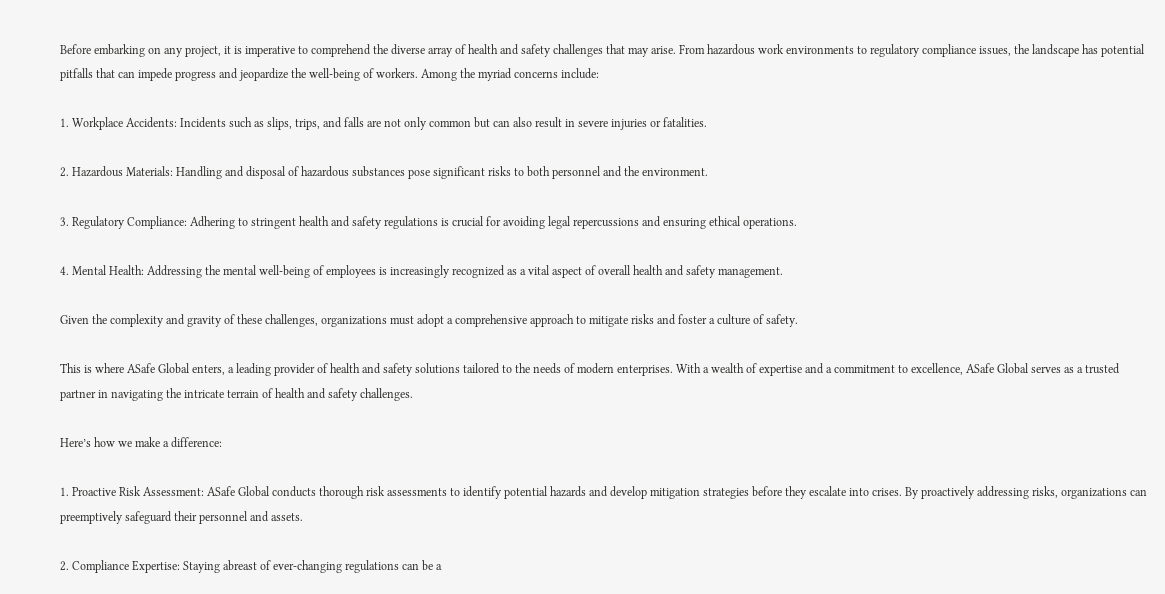Before embarking on any project, it is imperative to comprehend the diverse array of health and safety challenges that may arise. From hazardous work environments to regulatory compliance issues, the landscape has potential pitfalls that can impede progress and jeopardize the well-being of workers. Among the myriad concerns include:

1. Workplace Accidents: Incidents such as slips, trips, and falls are not only common but can also result in severe injuries or fatalities.

2. Hazardous Materials: Handling and disposal of hazardous substances pose significant risks to both personnel and the environment.

3. Regulatory Compliance: Adhering to stringent health and safety regulations is crucial for avoiding legal repercussions and ensuring ethical operations.

4. Mental Health: Addressing the mental well-being of employees is increasingly recognized as a vital aspect of overall health and safety management.

Given the complexity and gravity of these challenges, organizations must adopt a comprehensive approach to mitigate risks and foster a culture of safety.

This is where ASafe Global enters, a leading provider of health and safety solutions tailored to the needs of modern enterprises. With a wealth of expertise and a commitment to excellence, ASafe Global serves as a trusted partner in navigating the intricate terrain of health and safety challenges.

Here’s how we make a difference:

1. Proactive Risk Assessment: ASafe Global conducts thorough risk assessments to identify potential hazards and develop mitigation strategies before they escalate into crises. By proactively addressing risks, organizations can preemptively safeguard their personnel and assets.

2. Compliance Expertise: Staying abreast of ever-changing regulations can be a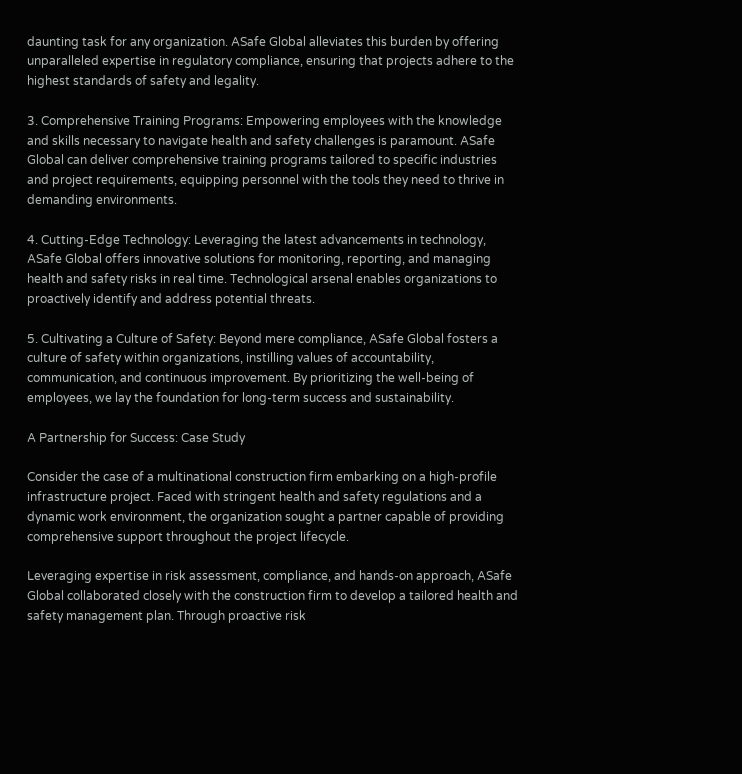daunting task for any organization. ASafe Global alleviates this burden by offering unparalleled expertise in regulatory compliance, ensuring that projects adhere to the highest standards of safety and legality.

3. Comprehensive Training Programs: Empowering employees with the knowledge and skills necessary to navigate health and safety challenges is paramount. ASafe Global can deliver comprehensive training programs tailored to specific industries and project requirements, equipping personnel with the tools they need to thrive in demanding environments.

4. Cutting-Edge Technology: Leveraging the latest advancements in technology, ASafe Global offers innovative solutions for monitoring, reporting, and managing health and safety risks in real time. Technological arsenal enables organizations to proactively identify and address potential threats.

5. Cultivating a Culture of Safety: Beyond mere compliance, ASafe Global fosters a culture of safety within organizations, instilling values of accountability, communication, and continuous improvement. By prioritizing the well-being of employees, we lay the foundation for long-term success and sustainability.

A Partnership for Success: Case Study

Consider the case of a multinational construction firm embarking on a high-profile infrastructure project. Faced with stringent health and safety regulations and a dynamic work environment, the organization sought a partner capable of providing comprehensive support throughout the project lifecycle.

Leveraging expertise in risk assessment, compliance, and hands-on approach, ASafe Global collaborated closely with the construction firm to develop a tailored health and safety management plan. Through proactive risk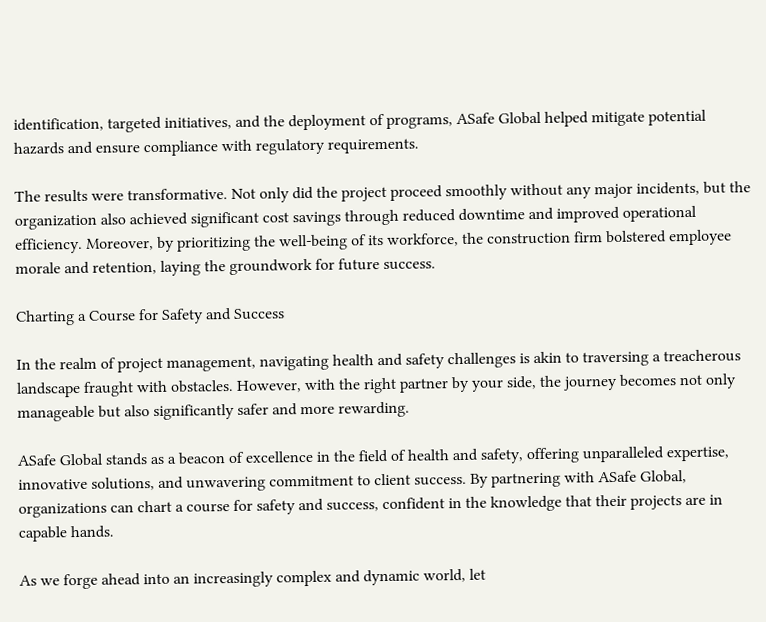identification, targeted initiatives, and the deployment of programs, ASafe Global helped mitigate potential hazards and ensure compliance with regulatory requirements.

The results were transformative. Not only did the project proceed smoothly without any major incidents, but the organization also achieved significant cost savings through reduced downtime and improved operational efficiency. Moreover, by prioritizing the well-being of its workforce, the construction firm bolstered employee morale and retention, laying the groundwork for future success.

Charting a Course for Safety and Success

In the realm of project management, navigating health and safety challenges is akin to traversing a treacherous landscape fraught with obstacles. However, with the right partner by your side, the journey becomes not only manageable but also significantly safer and more rewarding.

ASafe Global stands as a beacon of excellence in the field of health and safety, offering unparalleled expertise, innovative solutions, and unwavering commitment to client success. By partnering with ASafe Global, organizations can chart a course for safety and success, confident in the knowledge that their projects are in capable hands.

As we forge ahead into an increasingly complex and dynamic world, let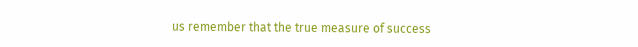us remember that the true measure of success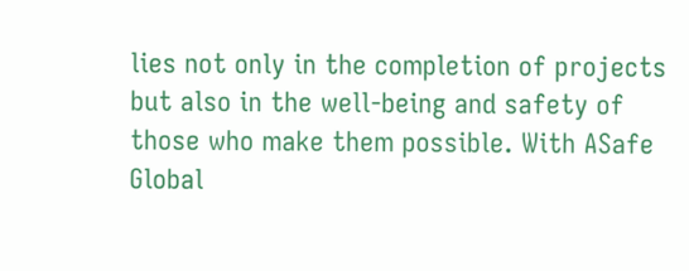lies not only in the completion of projects but also in the well-being and safety of those who make them possible. With ASafe Global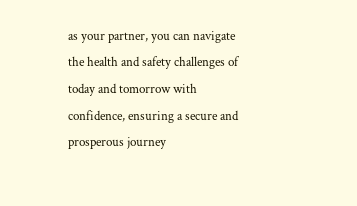as your partner, you can navigate the health and safety challenges of today and tomorrow with confidence, ensuring a secure and prosperous journey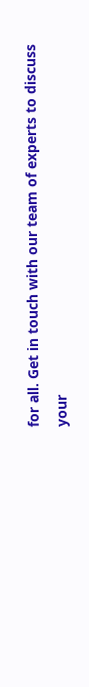for all. Get in touch with our team of experts to discuss your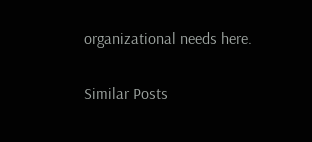organizational needs here.

Similar Posts